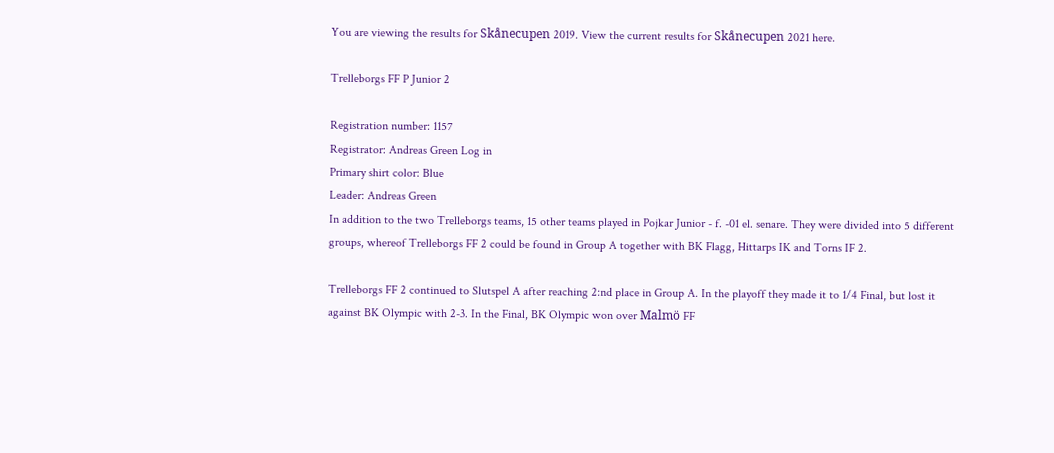You are viewing the results for Skånecupen 2019. View the current results for Skånecupen 2021 here.

Trelleborgs FF P Junior 2

Registration number: 1157
Registrator: Andreas Green Log in
Primary shirt color: Blue
Leader: Andreas Green
In addition to the two Trelleborgs teams, 15 other teams played in Pojkar Junior - f. -01 el. senare. They were divided into 5 different groups, whereof Trelleborgs FF 2 could be found in Group A together with BK Flagg, Hittarps IK and Torns IF 2.

Trelleborgs FF 2 continued to Slutspel A after reaching 2:nd place in Group A. In the playoff they made it to 1/4 Final, but lost it against BK Olympic with 2-3. In the Final, BK Olympic won over Malmö FF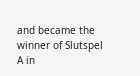and became the winner of Slutspel A in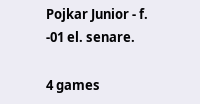Pojkar Junior - f. -01 el. senare.

4 games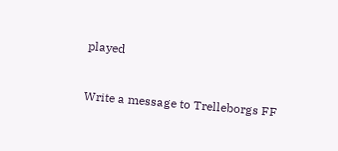played


Write a message to Trelleborgs FF